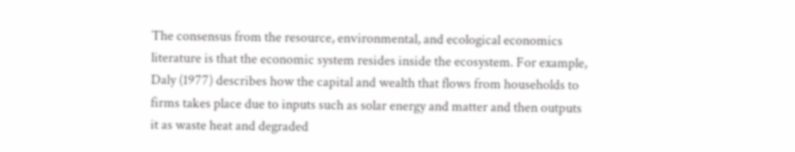The consensus from the resource, environmental, and ecological economics literature is that the economic system resides inside the ecosystem. For example, Daly (1977) describes how the capital and wealth that flows from households to firms takes place due to inputs such as solar energy and matter and then outputs it as waste heat and degraded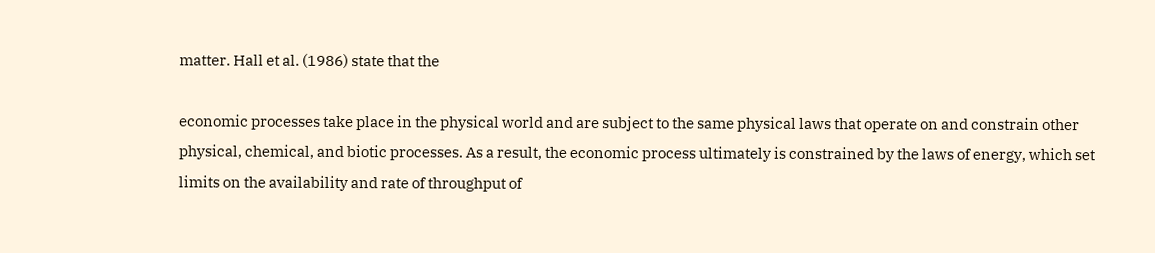matter. Hall et al. (1986) state that the

economic processes take place in the physical world and are subject to the same physical laws that operate on and constrain other physical, chemical, and biotic processes. As a result, the economic process ultimately is constrained by the laws of energy, which set limits on the availability and rate of throughput of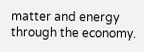matter and energy through the economy.